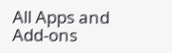All Apps and Add-ons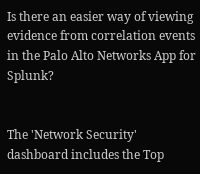Is there an easier way of viewing evidence from correlation events in the Palo Alto Networks App for Splunk?


The 'Network Security' dashboard includes the Top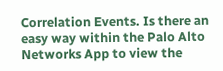Correlation Events. Is there an easy way within the Palo Alto Networks App to view the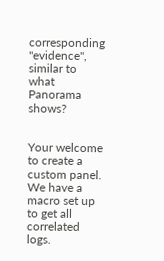corresponding "evidence", similar to what Panorama shows?


Your welcome to create a custom panel. We have a macro set up to get all correlated logs.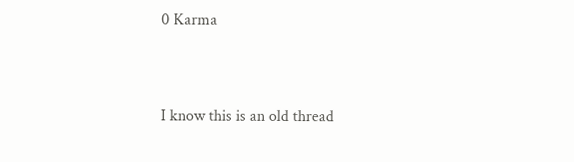0 Karma


I know this is an old thread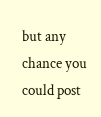but any chance you could post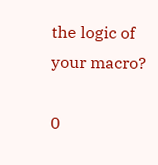the logic of your macro?

0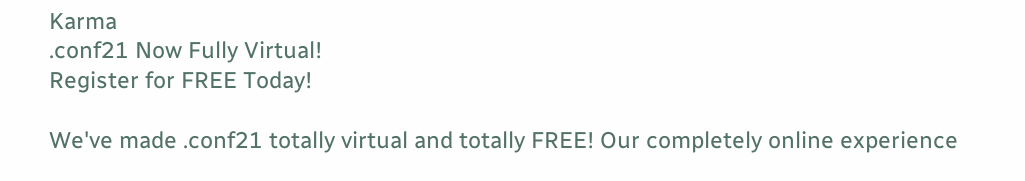Karma
.conf21 Now Fully Virtual!
Register for FREE Today!

We've made .conf21 totally virtual and totally FREE! Our completely online experience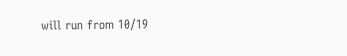will run from 10/19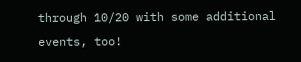through 10/20 with some additional events, too!